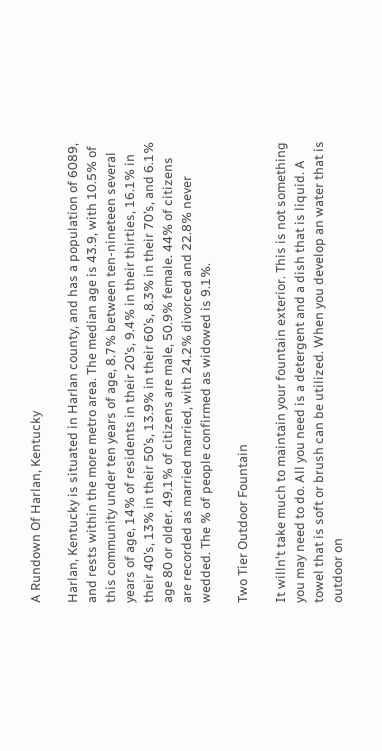A Rundown Of Harlan, Kentucky

Harlan, Kentucky is situated in Harlan county, and has a population of 6089, and rests within the more metro area. The median age is 43.9, with 10.5% of this community under ten years of age, 8.7% between ten-nineteen several years of age, 14% of residents in their 20’s, 9.4% in their thirties, 16.1% in their 40’s, 13% in their 50’s, 13.9% in their 60’s, 8.3% in their 70’s, and 6.1% age 80 or older. 49.1% of citizens are male, 50.9% female. 44% of citizens are recorded as married married, with 24.2% divorced and 22.8% never wedded. The % of people confirmed as widowed is 9.1%.

Two Tier Outdoor Fountain

It willn't take much to maintain your fountain exterior. This is not something you may need to do. All you need is a detergent and a dish that is liquid. A towel that is soft or brush can be utilized. When you develop an water that is outdoor on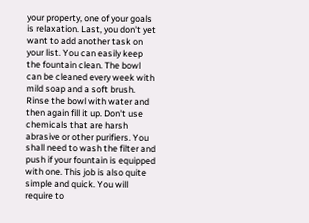your property, one of your goals is relaxation. Last, you don't yet want to add another task on your list. You can easily keep the fountain clean. The bowl can be cleaned every week with mild soap and a soft brush. Rinse the bowl with water and then again fill it up. Don't use chemicals that are harsh abrasive or other purifiers. You shall need to wash the filter and push if your fountain is equipped with one. This job is also quite simple and quick. You will require to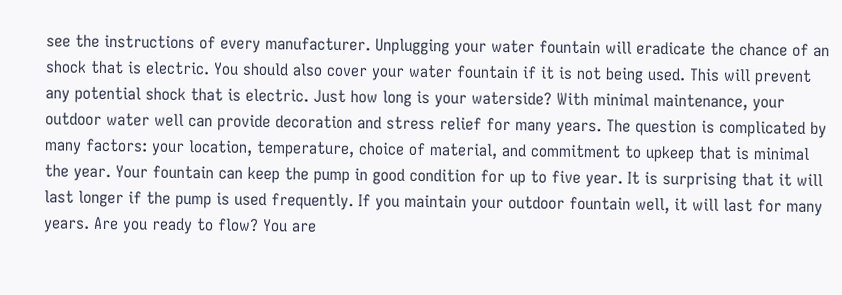see the instructions of every manufacturer. Unplugging your water fountain will eradicate the chance of an shock that is electric. You should also cover your water fountain if it is not being used. This will prevent any potential shock that is electric. Just how long is your waterside? With minimal maintenance, your outdoor water well can provide decoration and stress relief for many years. The question is complicated by many factors: your location, temperature, choice of material, and commitment to upkeep that is minimal the year. Your fountain can keep the pump in good condition for up to five year. It is surprising that it will last longer if the pump is used frequently. If you maintain your outdoor fountain well, it will last for many years. Are you ready to flow? You are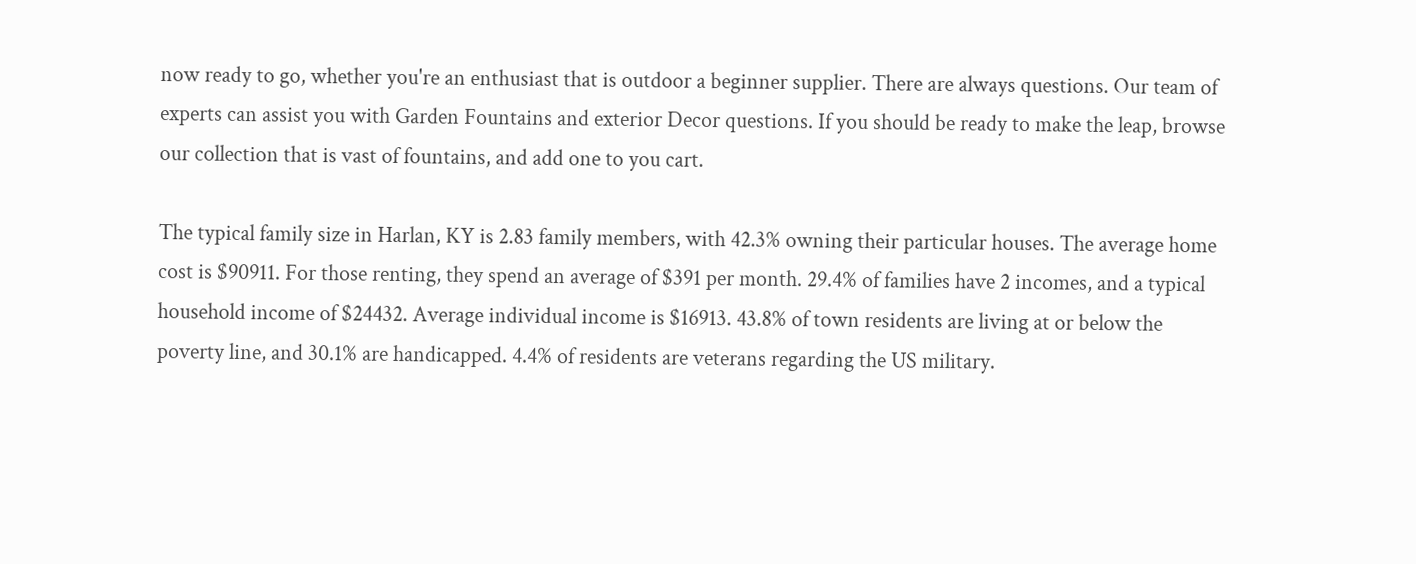now ready to go, whether you're an enthusiast that is outdoor a beginner supplier. There are always questions. Our team of experts can assist you with Garden Fountains and exterior Decor questions. If you should be ready to make the leap, browse our collection that is vast of fountains, and add one to you cart.

The typical family size in Harlan, KY is 2.83 family members, with 42.3% owning their particular houses. The average home cost is $90911. For those renting, they spend an average of $391 per month. 29.4% of families have 2 incomes, and a typical household income of $24432. Average individual income is $16913. 43.8% of town residents are living at or below the poverty line, and 30.1% are handicapped. 4.4% of residents are veterans regarding the US military.